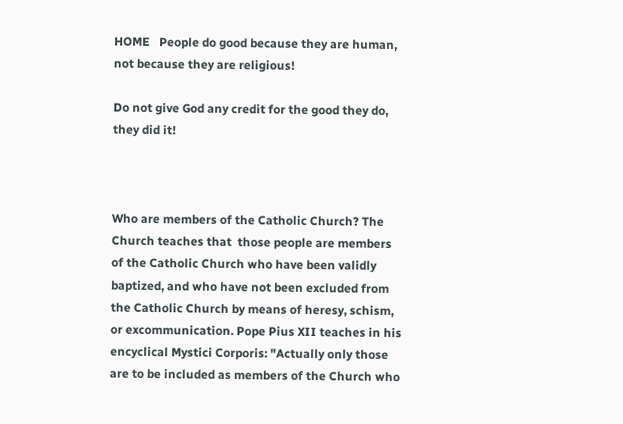HOME   People do good because they are human, not because they are religious!

Do not give God any credit for the good they do, they did it!



Who are members of the Catholic Church? The Church teaches that  those people are members of the Catholic Church who have been validly baptized, and who have not been excluded from the Catholic Church by means of heresy, schism, or excommunication. Pope Pius XII teaches in his encyclical Mystici Corporis: "Actually only those are to be included as members of the Church who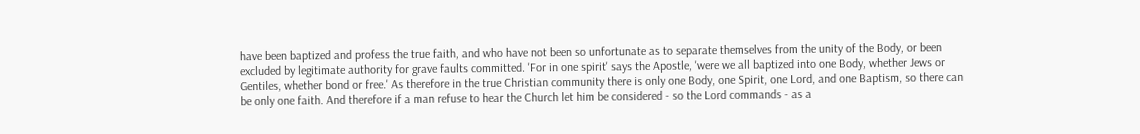have been baptized and profess the true faith, and who have not been so unfortunate as to separate themselves from the unity of the Body, or been excluded by legitimate authority for grave faults committed. 'For in one spirit' says the Apostle, 'were we all baptized into one Body, whether Jews or Gentiles, whether bond or free.' As therefore in the true Christian community there is only one Body, one Spirit, one Lord, and one Baptism, so there can be only one faith. And therefore if a man refuse to hear the Church let him be considered - so the Lord commands - as a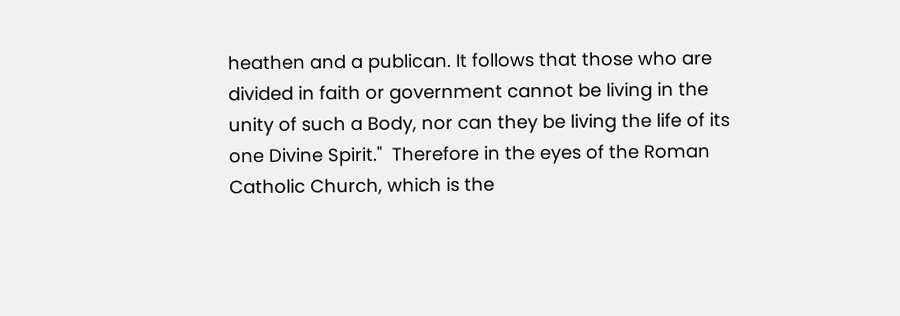heathen and a publican. It follows that those who are divided in faith or government cannot be living in the unity of such a Body, nor can they be living the life of its one Divine Spirit."  Therefore in the eyes of the Roman Catholic Church, which is the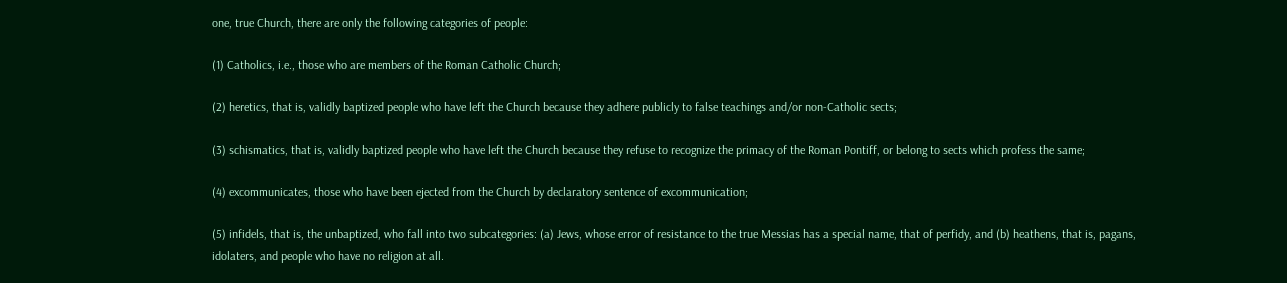one, true Church, there are only the following categories of people:

(1) Catholics, i.e., those who are members of the Roman Catholic Church;

(2) heretics, that is, validly baptized people who have left the Church because they adhere publicly to false teachings and/or non-Catholic sects;

(3) schismatics, that is, validly baptized people who have left the Church because they refuse to recognize the primacy of the Roman Pontiff, or belong to sects which profess the same;

(4) excommunicates, those who have been ejected from the Church by declaratory sentence of excommunication;

(5) infidels, that is, the unbaptized, who fall into two subcategories: (a) Jews, whose error of resistance to the true Messias has a special name, that of perfidy, and (b) heathens, that is, pagans, idolaters, and people who have no religion at all.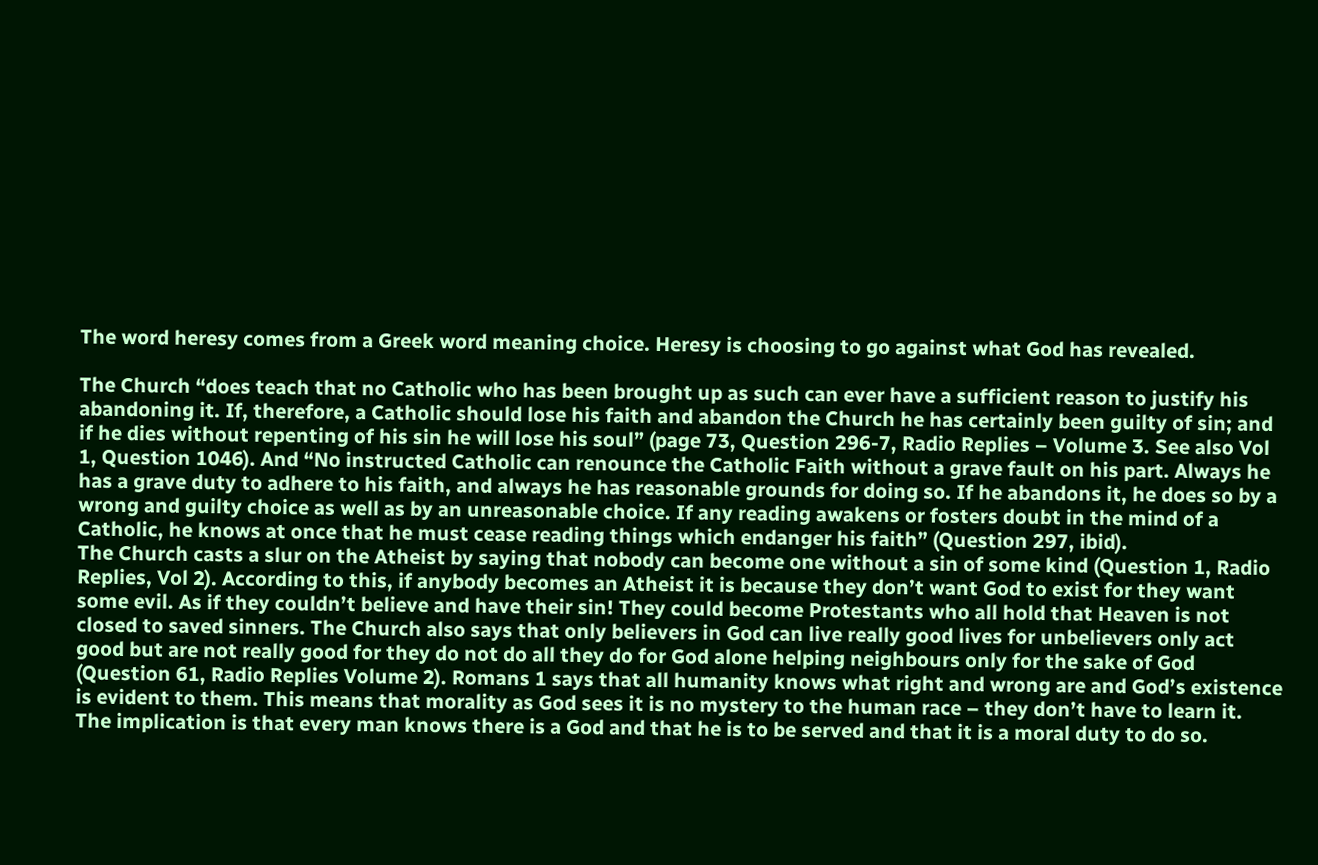The word heresy comes from a Greek word meaning choice. Heresy is choosing to go against what God has revealed.

The Church “does teach that no Catholic who has been brought up as such can ever have a sufficient reason to justify his abandoning it. If, therefore, a Catholic should lose his faith and abandon the Church he has certainly been guilty of sin; and if he dies without repenting of his sin he will lose his soul” (page 73, Question 296-7, Radio Replies – Volume 3. See also Vol 1, Question 1046). And “No instructed Catholic can renounce the Catholic Faith without a grave fault on his part. Always he has a grave duty to adhere to his faith, and always he has reasonable grounds for doing so. If he abandons it, he does so by a wrong and guilty choice as well as by an unreasonable choice. If any reading awakens or fosters doubt in the mind of a Catholic, he knows at once that he must cease reading things which endanger his faith” (Question 297, ibid).
The Church casts a slur on the Atheist by saying that nobody can become one without a sin of some kind (Question 1, Radio Replies, Vol 2). According to this, if anybody becomes an Atheist it is because they don’t want God to exist for they want some evil. As if they couldn’t believe and have their sin! They could become Protestants who all hold that Heaven is not closed to saved sinners. The Church also says that only believers in God can live really good lives for unbelievers only act good but are not really good for they do not do all they do for God alone helping neighbours only for the sake of God (Question 61, Radio Replies Volume 2). Romans 1 says that all humanity knows what right and wrong are and God’s existence is evident to them. This means that morality as God sees it is no mystery to the human race – they don’t have to learn it. The implication is that every man knows there is a God and that he is to be served and that it is a moral duty to do so.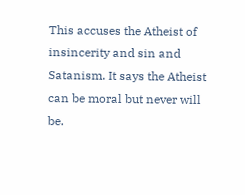This accuses the Atheist of insincerity and sin and Satanism. It says the Atheist can be moral but never will be.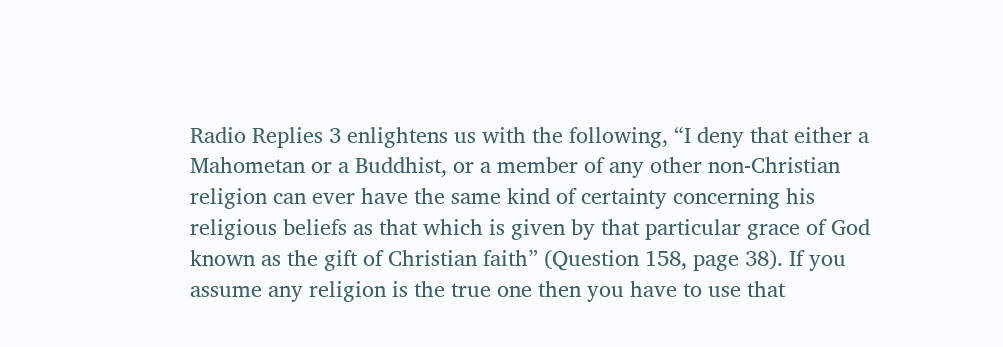Radio Replies 3 enlightens us with the following, “I deny that either a Mahometan or a Buddhist, or a member of any other non-Christian religion can ever have the same kind of certainty concerning his religious beliefs as that which is given by that particular grace of God known as the gift of Christian faith” (Question 158, page 38). If you assume any religion is the true one then you have to use that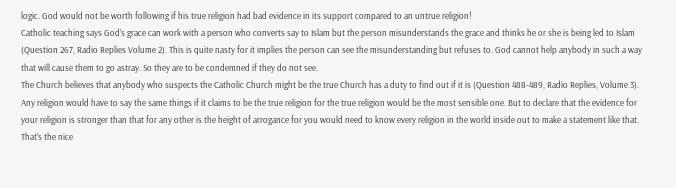logic. God would not be worth following if his true religion had bad evidence in its support compared to an untrue religion!
Catholic teaching says God’s grace can work with a person who converts say to Islam but the person misunderstands the grace and thinks he or she is being led to Islam (Question 267, Radio Replies Volume 2). This is quite nasty for it implies the person can see the misunderstanding but refuses to. God cannot help anybody in such a way that will cause them to go astray. So they are to be condemned if they do not see.
The Church believes that anybody who suspects the Catholic Church might be the true Church has a duty to find out if it is (Question 488-489, Radio Replies, Volume 3). Any religion would have to say the same things if it claims to be the true religion for the true religion would be the most sensible one. But to declare that the evidence for your religion is stronger than that for any other is the height of arrogance for you would need to know every religion in the world inside out to make a statement like that. That’s the nice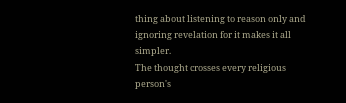thing about listening to reason only and ignoring revelation for it makes it all simpler.
The thought crosses every religious person's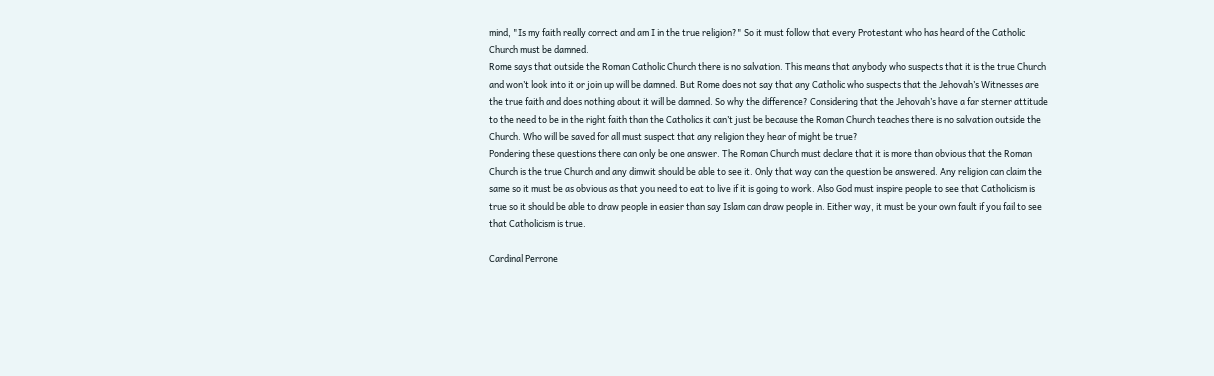mind, "Is my faith really correct and am I in the true religion?" So it must follow that every Protestant who has heard of the Catholic Church must be damned.
Rome says that outside the Roman Catholic Church there is no salvation. This means that anybody who suspects that it is the true Church and won’t look into it or join up will be damned. But Rome does not say that any Catholic who suspects that the Jehovah’s Witnesses are the true faith and does nothing about it will be damned. So why the difference? Considering that the Jehovah’s have a far sterner attitude to the need to be in the right faith than the Catholics it can’t just be because the Roman Church teaches there is no salvation outside the Church. Who will be saved for all must suspect that any religion they hear of might be true?
Pondering these questions there can only be one answer. The Roman Church must declare that it is more than obvious that the Roman Church is the true Church and any dimwit should be able to see it. Only that way can the question be answered. Any religion can claim the same so it must be as obvious as that you need to eat to live if it is going to work. Also God must inspire people to see that Catholicism is true so it should be able to draw people in easier than say Islam can draw people in. Either way, it must be your own fault if you fail to see that Catholicism is true.

Cardinal Perrone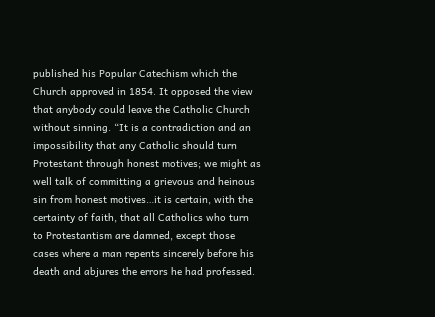published his Popular Catechism which the Church approved in 1854. It opposed the view that anybody could leave the Catholic Church without sinning. “It is a contradiction and an impossibility that any Catholic should turn Protestant through honest motives; we might as well talk of committing a grievous and heinous sin from honest motives…it is certain, with the certainty of faith, that all Catholics who turn to Protestantism are damned, except those cases where a man repents sincerely before his death and abjures the errors he had professed.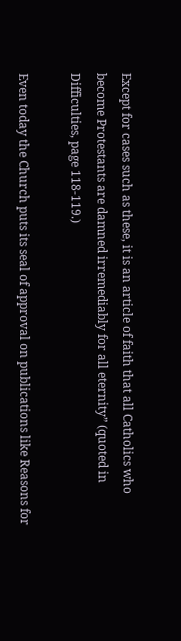Except for cases such as these, it is an article of faith that all Catholics who become Protestants are damned irremediably for all eternity” (quoted in Difficulties, page 118-119.)

Even today the Church puts its seal of approval on publications like Reasons for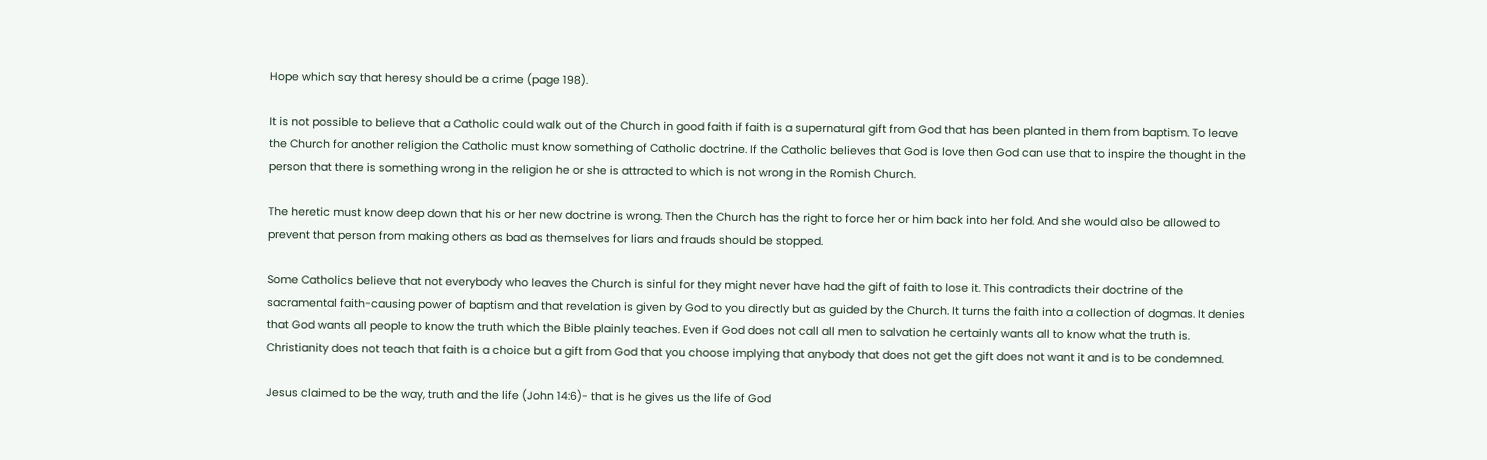Hope which say that heresy should be a crime (page 198).

It is not possible to believe that a Catholic could walk out of the Church in good faith if faith is a supernatural gift from God that has been planted in them from baptism. To leave the Church for another religion the Catholic must know something of Catholic doctrine. If the Catholic believes that God is love then God can use that to inspire the thought in the person that there is something wrong in the religion he or she is attracted to which is not wrong in the Romish Church.

The heretic must know deep down that his or her new doctrine is wrong. Then the Church has the right to force her or him back into her fold. And she would also be allowed to prevent that person from making others as bad as themselves for liars and frauds should be stopped.

Some Catholics believe that not everybody who leaves the Church is sinful for they might never have had the gift of faith to lose it. This contradicts their doctrine of the sacramental faith-causing power of baptism and that revelation is given by God to you directly but as guided by the Church. It turns the faith into a collection of dogmas. It denies that God wants all people to know the truth which the Bible plainly teaches. Even if God does not call all men to salvation he certainly wants all to know what the truth is. Christianity does not teach that faith is a choice but a gift from God that you choose implying that anybody that does not get the gift does not want it and is to be condemned.

Jesus claimed to be the way, truth and the life (John 14:6)- that is he gives us the life of God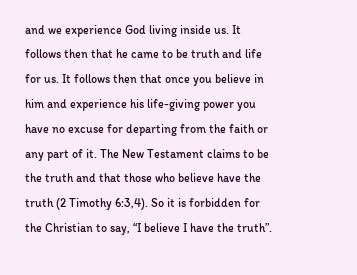and we experience God living inside us. It follows then that he came to be truth and life for us. It follows then that once you believe in him and experience his life-giving power you have no excuse for departing from the faith or any part of it. The New Testament claims to be the truth and that those who believe have the truth (2 Timothy 6:3,4). So it is forbidden for the Christian to say, “I believe I have the truth”.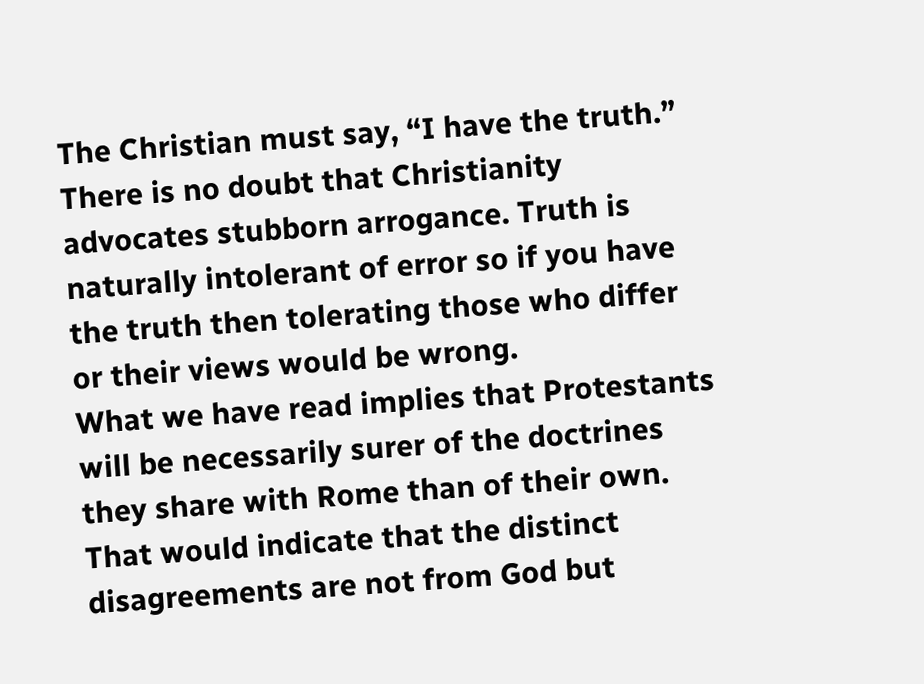The Christian must say, “I have the truth.” There is no doubt that Christianity advocates stubborn arrogance. Truth is naturally intolerant of error so if you have the truth then tolerating those who differ or their views would be wrong.
What we have read implies that Protestants will be necessarily surer of the doctrines they share with Rome than of their own. That would indicate that the distinct disagreements are not from God but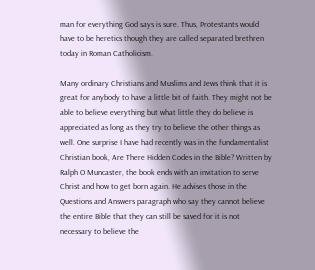man for everything God says is sure. Thus, Protestants would have to be heretics though they are called separated brethren today in Roman Catholicism.

Many ordinary Christians and Muslims and Jews think that it is great for anybody to have a little bit of faith. They might not be able to believe everything but what little they do believe is appreciated as long as they try to believe the other things as well. One surprise I have had recently was in the fundamentalist Christian book, Are There Hidden Codes in the Bible? Written by Ralph O Muncaster, the book ends with an invitation to serve Christ and how to get born again. He advises those in the Questions and Answers paragraph who say they cannot believe the entire Bible that they can still be saved for it is not necessary to believe the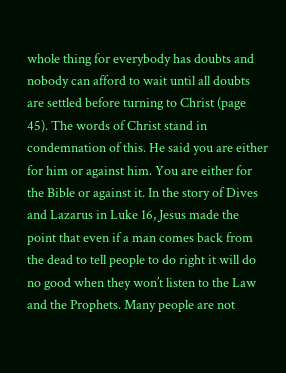whole thing for everybody has doubts and nobody can afford to wait until all doubts are settled before turning to Christ (page 45). The words of Christ stand in condemnation of this. He said you are either for him or against him. You are either for the Bible or against it. In the story of Dives and Lazarus in Luke 16, Jesus made the point that even if a man comes back from the dead to tell people to do right it will do no good when they won’t listen to the Law and the Prophets. Many people are not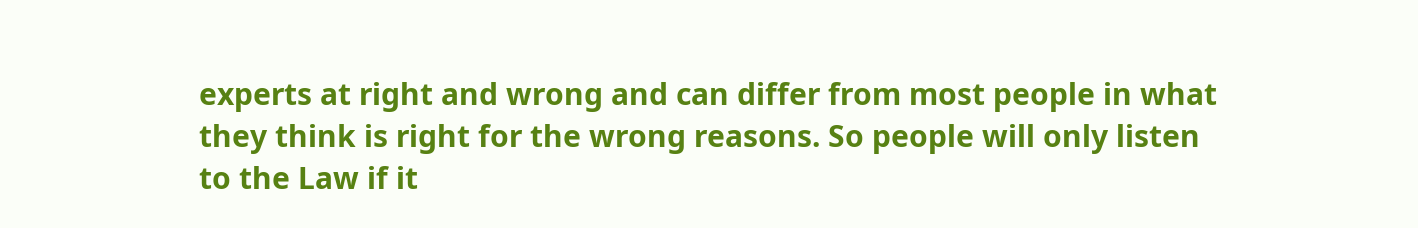experts at right and wrong and can differ from most people in what they think is right for the wrong reasons. So people will only listen to the Law if it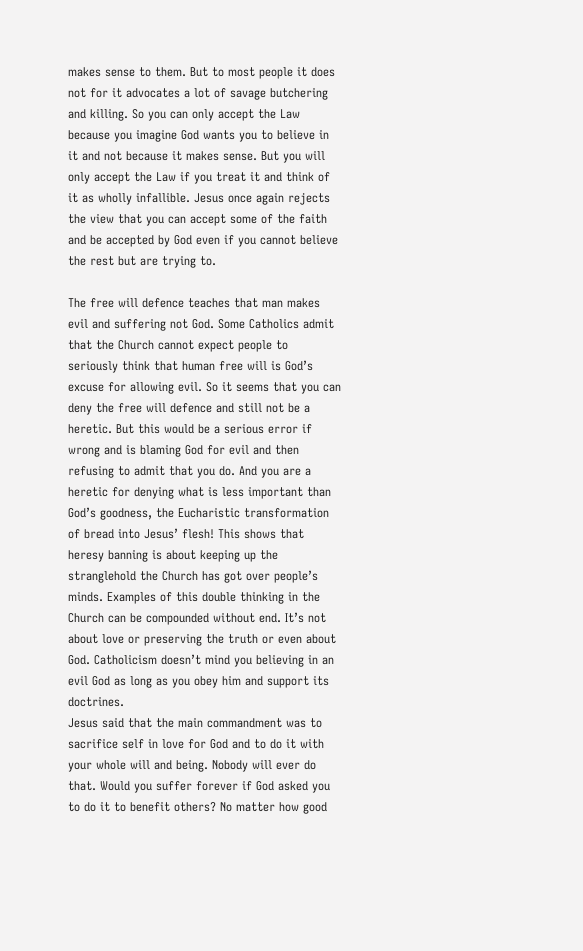makes sense to them. But to most people it does not for it advocates a lot of savage butchering and killing. So you can only accept the Law because you imagine God wants you to believe in it and not because it makes sense. But you will only accept the Law if you treat it and think of it as wholly infallible. Jesus once again rejects the view that you can accept some of the faith and be accepted by God even if you cannot believe the rest but are trying to.

The free will defence teaches that man makes evil and suffering not God. Some Catholics admit that the Church cannot expect people to seriously think that human free will is God’s excuse for allowing evil. So it seems that you can deny the free will defence and still not be a heretic. But this would be a serious error if wrong and is blaming God for evil and then refusing to admit that you do. And you are a heretic for denying what is less important than God’s goodness, the Eucharistic transformation of bread into Jesus’ flesh! This shows that heresy banning is about keeping up the stranglehold the Church has got over people’s minds. Examples of this double thinking in the Church can be compounded without end. It’s not about love or preserving the truth or even about God. Catholicism doesn’t mind you believing in an evil God as long as you obey him and support its doctrines.
Jesus said that the main commandment was to sacrifice self in love for God and to do it with your whole will and being. Nobody will ever do that. Would you suffer forever if God asked you to do it to benefit others? No matter how good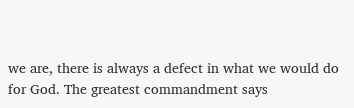we are, there is always a defect in what we would do for God. The greatest commandment says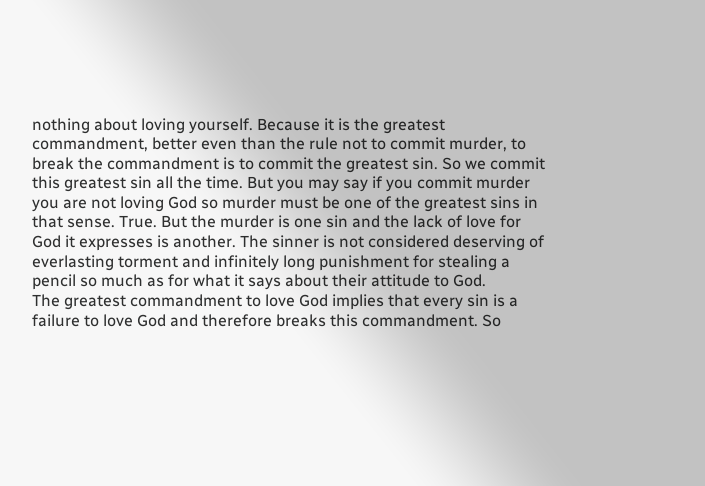nothing about loving yourself. Because it is the greatest commandment, better even than the rule not to commit murder, to break the commandment is to commit the greatest sin. So we commit this greatest sin all the time. But you may say if you commit murder you are not loving God so murder must be one of the greatest sins in that sense. True. But the murder is one sin and the lack of love for God it expresses is another. The sinner is not considered deserving of everlasting torment and infinitely long punishment for stealing a pencil so much as for what it says about their attitude to God.
The greatest commandment to love God implies that every sin is a failure to love God and therefore breaks this commandment. So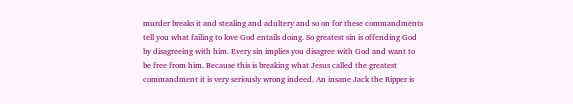murder breaks it and stealing and adultery and so on for these commandments tell you what failing to love God entails doing. So greatest sin is offending God by disagreeing with him. Every sin implies you disagree with God and want to be free from him. Because this is breaking what Jesus called the greatest commandment it is very seriously wrong indeed. An insane Jack the Ripper is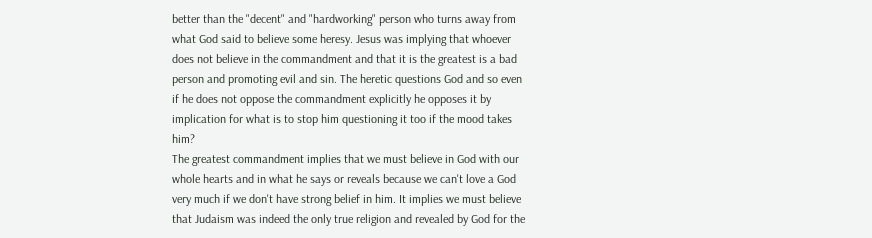better than the "decent" and "hardworking" person who turns away from what God said to believe some heresy. Jesus was implying that whoever does not believe in the commandment and that it is the greatest is a bad person and promoting evil and sin. The heretic questions God and so even if he does not oppose the commandment explicitly he opposes it by implication for what is to stop him questioning it too if the mood takes him?
The greatest commandment implies that we must believe in God with our whole hearts and in what he says or reveals because we can't love a God very much if we don't have strong belief in him. It implies we must believe that Judaism was indeed the only true religion and revealed by God for the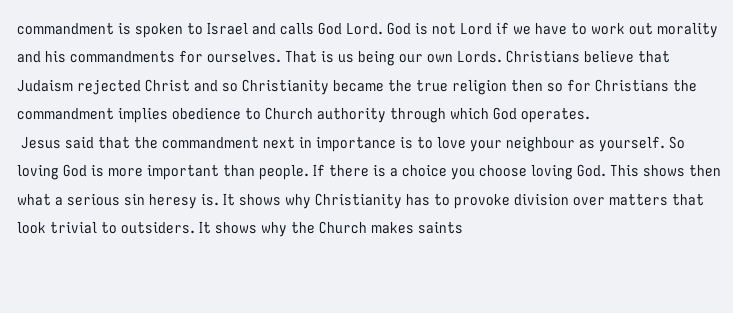commandment is spoken to Israel and calls God Lord. God is not Lord if we have to work out morality and his commandments for ourselves. That is us being our own Lords. Christians believe that Judaism rejected Christ and so Christianity became the true religion then so for Christians the commandment implies obedience to Church authority through which God operates.
 Jesus said that the commandment next in importance is to love your neighbour as yourself. So loving God is more important than people. If there is a choice you choose loving God. This shows then what a serious sin heresy is. It shows why Christianity has to provoke division over matters that look trivial to outsiders. It shows why the Church makes saints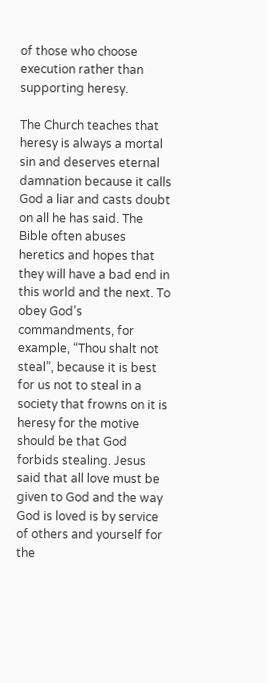of those who choose execution rather than supporting heresy.

The Church teaches that heresy is always a mortal sin and deserves eternal damnation because it calls God a liar and casts doubt on all he has said. The Bible often abuses heretics and hopes that they will have a bad end in this world and the next. To obey God’s commandments, for example, “Thou shalt not steal”, because it is best for us not to steal in a society that frowns on it is heresy for the motive should be that God forbids stealing. Jesus said that all love must be given to God and the way God is loved is by service of others and yourself for the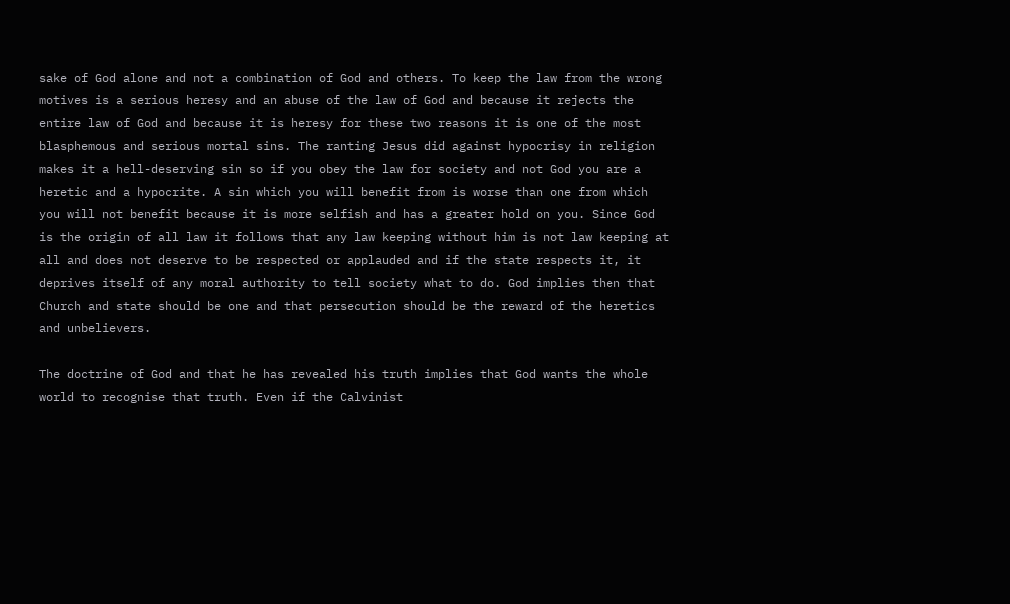sake of God alone and not a combination of God and others. To keep the law from the wrong motives is a serious heresy and an abuse of the law of God and because it rejects the entire law of God and because it is heresy for these two reasons it is one of the most blasphemous and serious mortal sins. The ranting Jesus did against hypocrisy in religion makes it a hell-deserving sin so if you obey the law for society and not God you are a heretic and a hypocrite. A sin which you will benefit from is worse than one from which you will not benefit because it is more selfish and has a greater hold on you. Since God is the origin of all law it follows that any law keeping without him is not law keeping at all and does not deserve to be respected or applauded and if the state respects it, it deprives itself of any moral authority to tell society what to do. God implies then that Church and state should be one and that persecution should be the reward of the heretics and unbelievers.

The doctrine of God and that he has revealed his truth implies that God wants the whole world to recognise that truth. Even if the Calvinist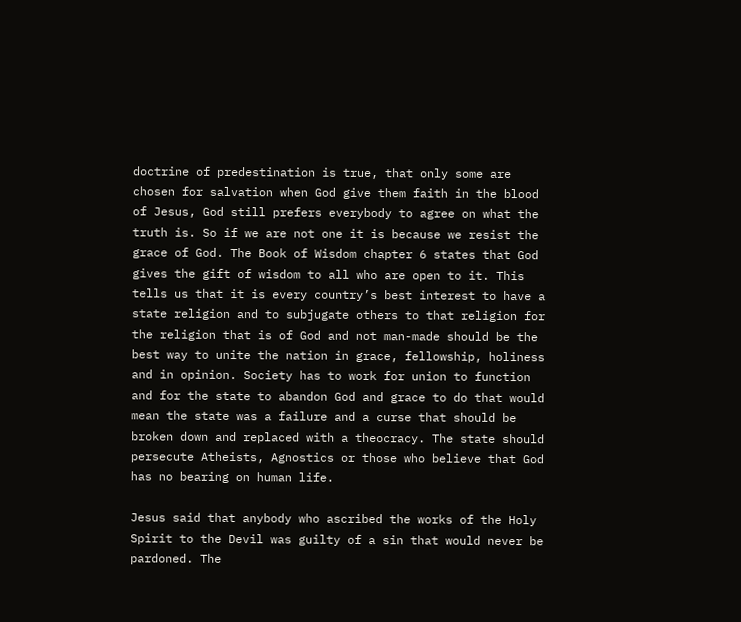doctrine of predestination is true, that only some are chosen for salvation when God give them faith in the blood of Jesus, God still prefers everybody to agree on what the truth is. So if we are not one it is because we resist the grace of God. The Book of Wisdom chapter 6 states that God gives the gift of wisdom to all who are open to it. This tells us that it is every country’s best interest to have a state religion and to subjugate others to that religion for the religion that is of God and not man-made should be the best way to unite the nation in grace, fellowship, holiness and in opinion. Society has to work for union to function and for the state to abandon God and grace to do that would mean the state was a failure and a curse that should be broken down and replaced with a theocracy. The state should persecute Atheists, Agnostics or those who believe that God has no bearing on human life.

Jesus said that anybody who ascribed the works of the Holy Spirit to the Devil was guilty of a sin that would never be pardoned. The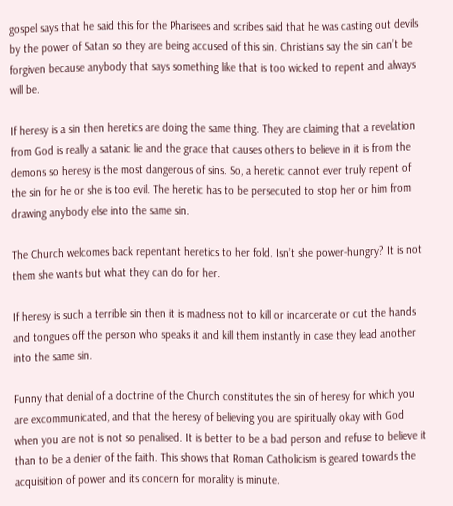gospel says that he said this for the Pharisees and scribes said that he was casting out devils by the power of Satan so they are being accused of this sin. Christians say the sin can’t be forgiven because anybody that says something like that is too wicked to repent and always will be.

If heresy is a sin then heretics are doing the same thing. They are claiming that a revelation from God is really a satanic lie and the grace that causes others to believe in it is from the demons so heresy is the most dangerous of sins. So, a heretic cannot ever truly repent of the sin for he or she is too evil. The heretic has to be persecuted to stop her or him from drawing anybody else into the same sin.

The Church welcomes back repentant heretics to her fold. Isn’t she power-hungry? It is not them she wants but what they can do for her.

If heresy is such a terrible sin then it is madness not to kill or incarcerate or cut the hands and tongues off the person who speaks it and kill them instantly in case they lead another into the same sin.

Funny that denial of a doctrine of the Church constitutes the sin of heresy for which you are excommunicated, and that the heresy of believing you are spiritually okay with God when you are not is not so penalised. It is better to be a bad person and refuse to believe it than to be a denier of the faith. This shows that Roman Catholicism is geared towards the acquisition of power and its concern for morality is minute.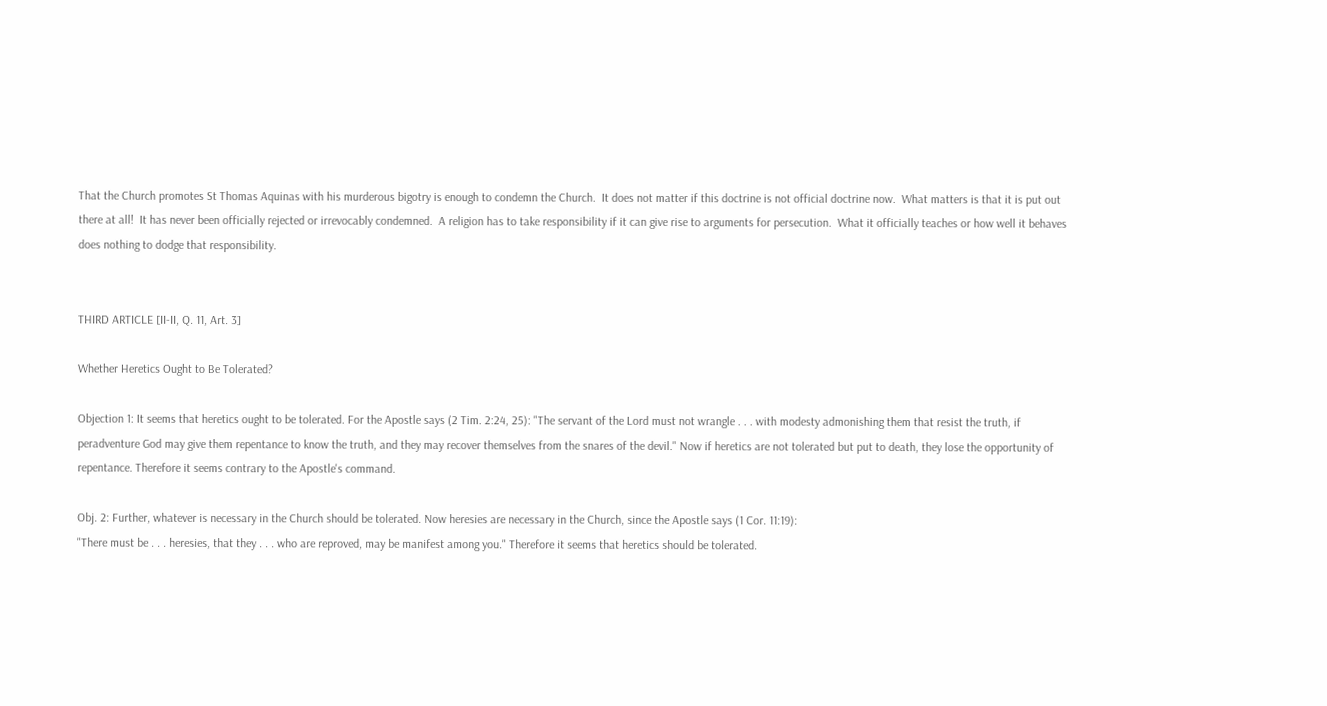That the Church promotes St Thomas Aquinas with his murderous bigotry is enough to condemn the Church.  It does not matter if this doctrine is not official doctrine now.  What matters is that it is put out there at all!  It has never been officially rejected or irrevocably condemned.  A religion has to take responsibility if it can give rise to arguments for persecution.  What it officially teaches or how well it behaves does nothing to dodge that responsibility.


THIRD ARTICLE [II-II, Q. 11, Art. 3]

Whether Heretics Ought to Be Tolerated?

Objection 1: It seems that heretics ought to be tolerated. For the Apostle says (2 Tim. 2:24, 25): "The servant of the Lord must not wrangle . . . with modesty admonishing them that resist the truth, if peradventure God may give them repentance to know the truth, and they may recover themselves from the snares of the devil." Now if heretics are not tolerated but put to death, they lose the opportunity of repentance. Therefore it seems contrary to the Apostle's command.

Obj. 2: Further, whatever is necessary in the Church should be tolerated. Now heresies are necessary in the Church, since the Apostle says (1 Cor. 11:19):
"There must be . . . heresies, that they . . . who are reproved, may be manifest among you." Therefore it seems that heretics should be tolerated.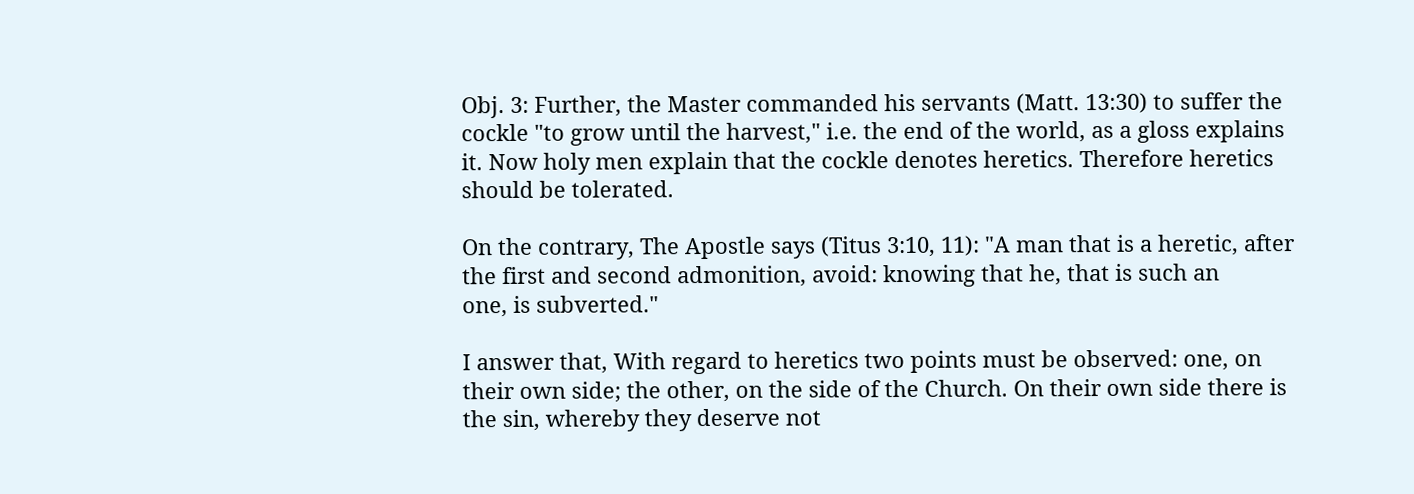Obj. 3: Further, the Master commanded his servants (Matt. 13:30) to suffer the cockle "to grow until the harvest," i.e. the end of the world, as a gloss explains it. Now holy men explain that the cockle denotes heretics. Therefore heretics should be tolerated.

On the contrary, The Apostle says (Titus 3:10, 11): "A man that is a heretic, after the first and second admonition, avoid: knowing that he, that is such an
one, is subverted."

I answer that, With regard to heretics two points must be observed: one, on their own side; the other, on the side of the Church. On their own side there is
the sin, whereby they deserve not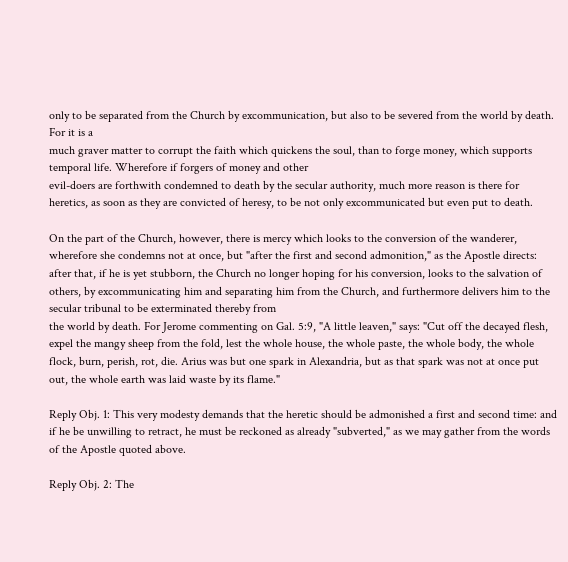only to be separated from the Church by excommunication, but also to be severed from the world by death. For it is a
much graver matter to corrupt the faith which quickens the soul, than to forge money, which supports temporal life. Wherefore if forgers of money and other
evil-doers are forthwith condemned to death by the secular authority, much more reason is there for heretics, as soon as they are convicted of heresy, to be not only excommunicated but even put to death.

On the part of the Church, however, there is mercy which looks to the conversion of the wanderer, wherefore she condemns not at once, but "after the first and second admonition," as the Apostle directs: after that, if he is yet stubborn, the Church no longer hoping for his conversion, looks to the salvation of
others, by excommunicating him and separating him from the Church, and furthermore delivers him to the secular tribunal to be exterminated thereby from
the world by death. For Jerome commenting on Gal. 5:9, "A little leaven," says: "Cut off the decayed flesh, expel the mangy sheep from the fold, lest the whole house, the whole paste, the whole body, the whole flock, burn, perish, rot, die. Arius was but one spark in Alexandria, but as that spark was not at once put out, the whole earth was laid waste by its flame."

Reply Obj. 1: This very modesty demands that the heretic should be admonished a first and second time: and if he be unwilling to retract, he must be reckoned as already "subverted," as we may gather from the words of the Apostle quoted above.

Reply Obj. 2: The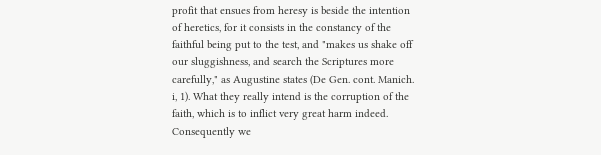profit that ensues from heresy is beside the intention of heretics, for it consists in the constancy of the faithful being put to the test, and "makes us shake off our sluggishness, and search the Scriptures more carefully," as Augustine states (De Gen. cont. Manich. i, 1). What they really intend is the corruption of the faith, which is to inflict very great harm indeed. Consequently we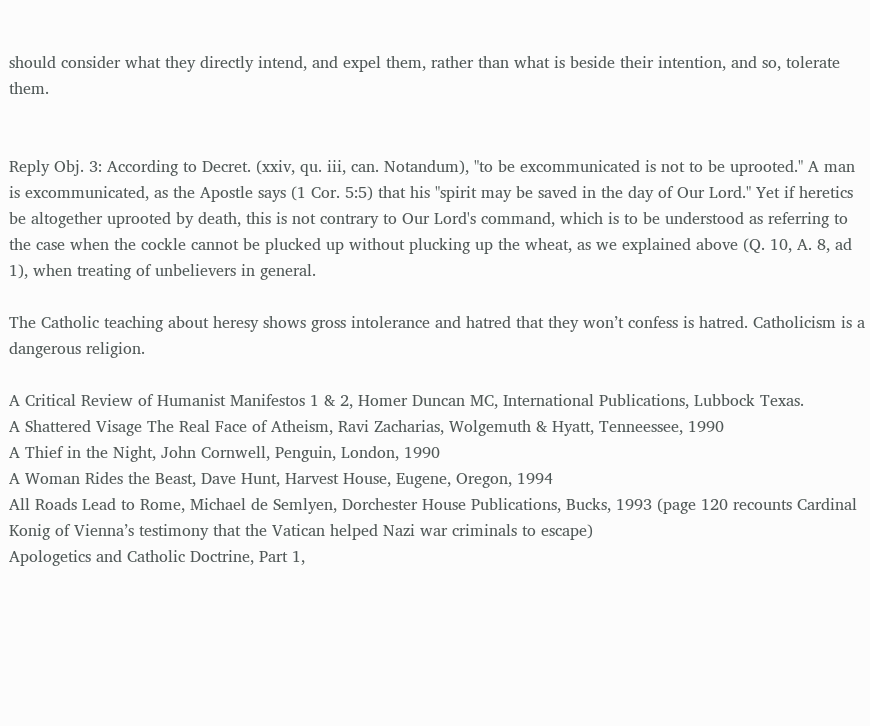should consider what they directly intend, and expel them, rather than what is beside their intention, and so, tolerate them.


Reply Obj. 3: According to Decret. (xxiv, qu. iii, can. Notandum), "to be excommunicated is not to be uprooted." A man is excommunicated, as the Apostle says (1 Cor. 5:5) that his "spirit may be saved in the day of Our Lord." Yet if heretics be altogether uprooted by death, this is not contrary to Our Lord's command, which is to be understood as referring to the case when the cockle cannot be plucked up without plucking up the wheat, as we explained above (Q. 10, A. 8, ad 1), when treating of unbelievers in general.

The Catholic teaching about heresy shows gross intolerance and hatred that they won’t confess is hatred. Catholicism is a dangerous religion.

A Critical Review of Humanist Manifestos 1 & 2, Homer Duncan MC, International Publications, Lubbock Texas.
A Shattered Visage The Real Face of Atheism, Ravi Zacharias, Wolgemuth & Hyatt, Tenneessee, 1990
A Thief in the Night, John Cornwell, Penguin, London, 1990
A Woman Rides the Beast, Dave Hunt, Harvest House, Eugene, Oregon, 1994
All Roads Lead to Rome, Michael de Semlyen, Dorchester House Publications, Bucks, 1993 (page 120 recounts Cardinal Konig of Vienna’s testimony that the Vatican helped Nazi war criminals to escape)
Apologetics and Catholic Doctrine, Part 1,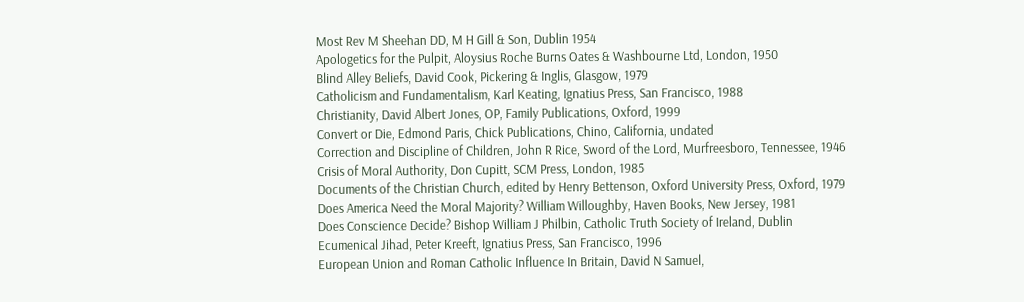Most Rev M Sheehan DD, M H Gill & Son, Dublin 1954
Apologetics for the Pulpit, Aloysius Roche Burns Oates & Washbourne Ltd, London, 1950
Blind Alley Beliefs, David Cook, Pickering & Inglis, Glasgow, 1979
Catholicism and Fundamentalism, Karl Keating, Ignatius Press, San Francisco, 1988
Christianity, David Albert Jones, OP, Family Publications, Oxford, 1999
Convert or Die, Edmond Paris, Chick Publications, Chino, California, undated
Correction and Discipline of Children, John R Rice, Sword of the Lord, Murfreesboro, Tennessee, 1946
Crisis of Moral Authority, Don Cupitt, SCM Press, London, 1985
Documents of the Christian Church, edited by Henry Bettenson, Oxford University Press, Oxford, 1979
Does America Need the Moral Majority? William Willoughby, Haven Books, New Jersey, 1981
Does Conscience Decide? Bishop William J Philbin, Catholic Truth Society of Ireland, Dublin
Ecumenical Jihad, Peter Kreeft, Ignatius Press, San Francisco, 1996
European Union and Roman Catholic Influence In Britain, David N Samuel,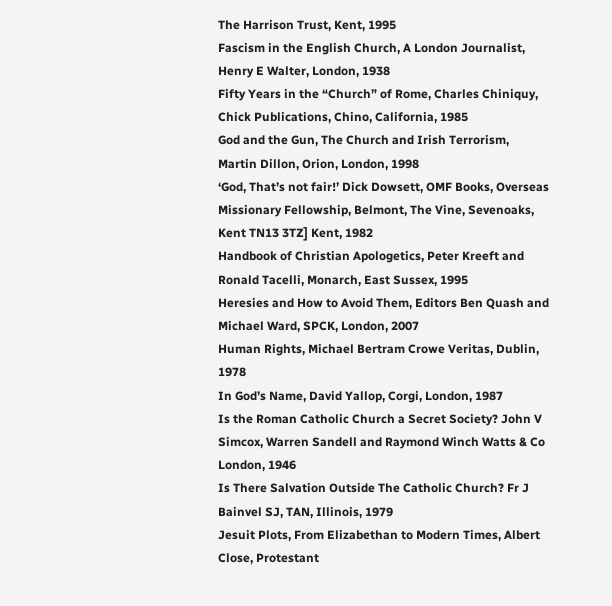The Harrison Trust, Kent, 1995
Fascism in the English Church, A London Journalist, Henry E Walter, London, 1938
Fifty Years in the “Church” of Rome, Charles Chiniquy, Chick Publications, Chino, California, 1985
God and the Gun, The Church and Irish Terrorism, Martin Dillon, Orion, London, 1998
‘God, That’s not fair!’ Dick Dowsett, OMF Books, Overseas Missionary Fellowship, Belmont, The Vine, Sevenoaks, Kent TN13 3TZ] Kent, 1982
Handbook of Christian Apologetics, Peter Kreeft and Ronald Tacelli, Monarch, East Sussex, 1995
Heresies and How to Avoid Them, Editors Ben Quash and Michael Ward, SPCK, London, 2007
Human Rights, Michael Bertram Crowe Veritas, Dublin, 1978
In God’s Name, David Yallop, Corgi, London, 1987
Is the Roman Catholic Church a Secret Society? John V Simcox, Warren Sandell and Raymond Winch Watts & Co London, 1946
Is There Salvation Outside The Catholic Church? Fr J Bainvel SJ, TAN, Illinois, 1979
Jesuit Plots, From Elizabethan to Modern Times, Albert Close, Protestant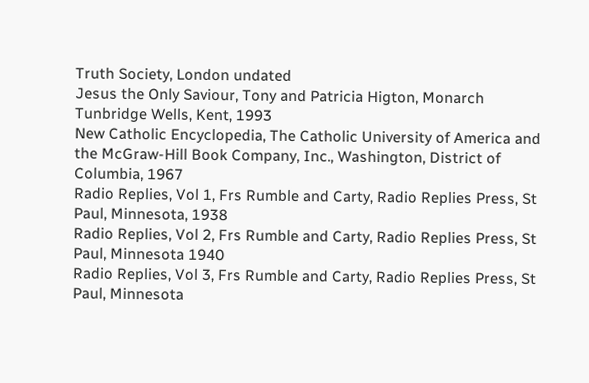Truth Society, London undated
Jesus the Only Saviour, Tony and Patricia Higton, Monarch Tunbridge Wells, Kent, 1993
New Catholic Encyclopedia, The Catholic University of America and the McGraw-Hill Book Company, Inc., Washington, District of Columbia, 1967
Radio Replies, Vol 1, Frs Rumble and Carty, Radio Replies Press, St Paul, Minnesota, 1938
Radio Replies, Vol 2, Frs Rumble and Carty, Radio Replies Press, St Paul, Minnesota 1940
Radio Replies, Vol 3, Frs Rumble and Carty, Radio Replies Press, St Paul, Minnesota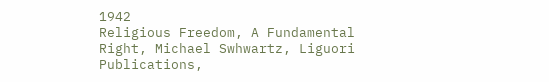1942
Religious Freedom, A Fundamental Right, Michael Swhwartz, Liguori Publications,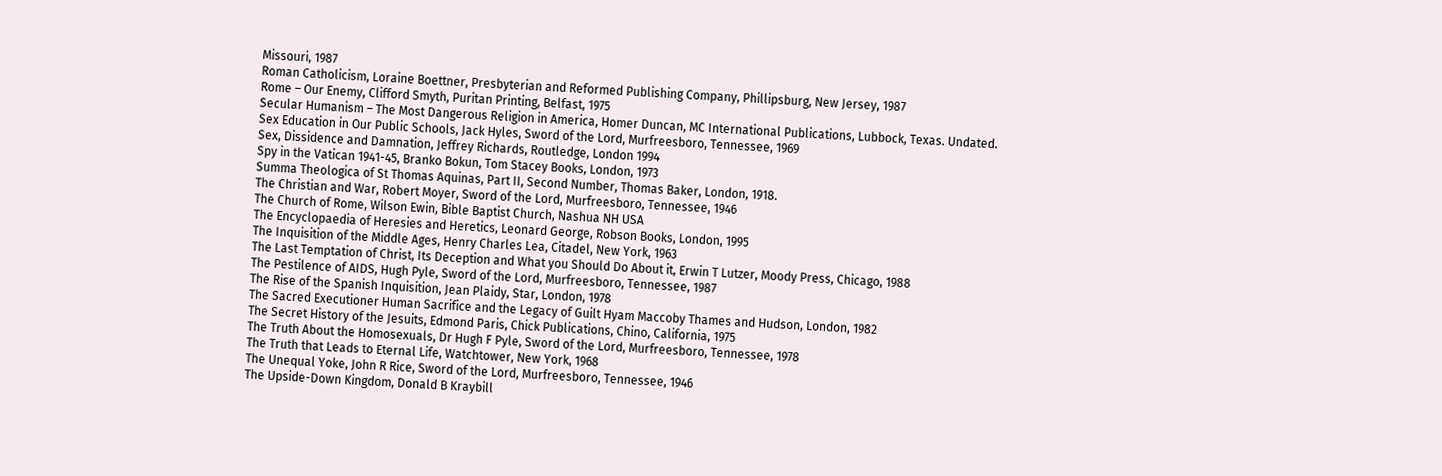Missouri, 1987
Roman Catholicism, Loraine Boettner, Presbyterian and Reformed Publishing Company, Phillipsburg, New Jersey, 1987
Rome – Our Enemy, Clifford Smyth, Puritan Printing, Belfast, 1975
Secular Humanism – The Most Dangerous Religion in America, Homer Duncan, MC International Publications, Lubbock, Texas. Undated.
Sex Education in Our Public Schools, Jack Hyles, Sword of the Lord, Murfreesboro, Tennessee, 1969
Sex, Dissidence and Damnation, Jeffrey Richards, Routledge, London 1994
Spy in the Vatican 1941-45, Branko Bokun, Tom Stacey Books, London, 1973
Summa Theologica of St Thomas Aquinas, Part II, Second Number, Thomas Baker, London, 1918.
The Christian and War, Robert Moyer, Sword of the Lord, Murfreesboro, Tennessee, 1946
The Church of Rome, Wilson Ewin, Bible Baptist Church, Nashua NH USA
The Encyclopaedia of Heresies and Heretics, Leonard George, Robson Books, London, 1995
The Inquisition of the Middle Ages, Henry Charles Lea, Citadel, New York, 1963
The Last Temptation of Christ, Its Deception and What you Should Do About it, Erwin T Lutzer, Moody Press, Chicago, 1988
The Pestilence of AIDS, Hugh Pyle, Sword of the Lord, Murfreesboro, Tennessee, 1987
The Rise of the Spanish Inquisition, Jean Plaidy, Star, London, 1978
The Sacred Executioner Human Sacrifice and the Legacy of Guilt Hyam Maccoby Thames and Hudson, London, 1982
The Secret History of the Jesuits, Edmond Paris, Chick Publications, Chino, California, 1975
The Truth About the Homosexuals, Dr Hugh F Pyle, Sword of the Lord, Murfreesboro, Tennessee, 1978
The Truth that Leads to Eternal Life, Watchtower, New York, 1968
The Unequal Yoke, John R Rice, Sword of the Lord, Murfreesboro, Tennessee, 1946
The Upside-Down Kingdom, Donald B Kraybill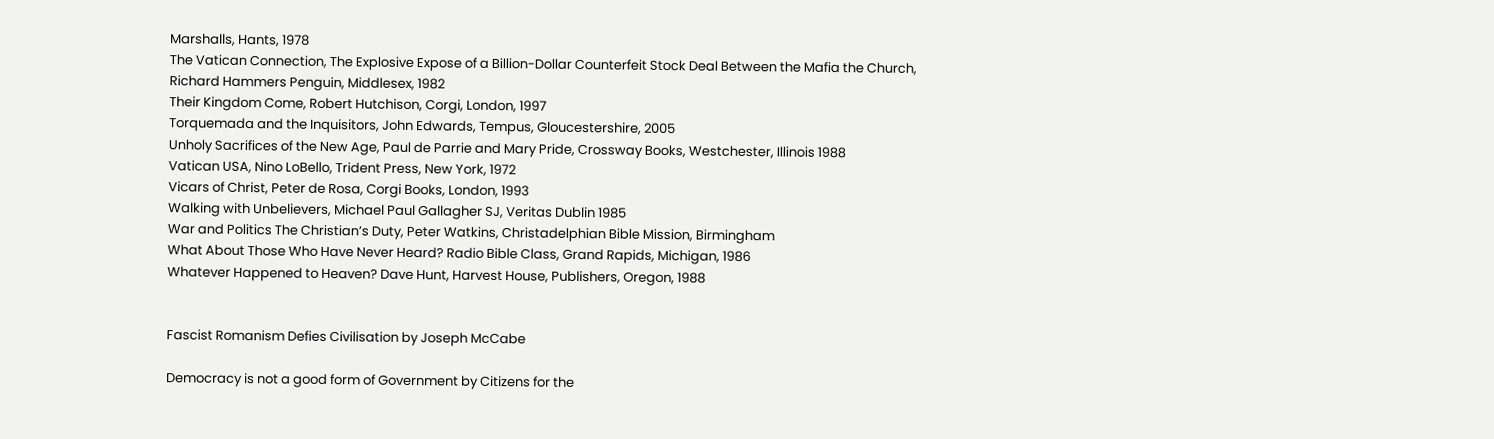Marshalls, Hants, 1978
The Vatican Connection, The Explosive Expose of a Billion-Dollar Counterfeit Stock Deal Between the Mafia the Church, Richard Hammers Penguin, Middlesex, 1982
Their Kingdom Come, Robert Hutchison, Corgi, London, 1997
Torquemada and the Inquisitors, John Edwards, Tempus, Gloucestershire, 2005
Unholy Sacrifices of the New Age, Paul de Parrie and Mary Pride, Crossway Books, Westchester, Illinois 1988
Vatican USA, Nino LoBello, Trident Press, New York, 1972
Vicars of Christ, Peter de Rosa, Corgi Books, London, 1993
Walking with Unbelievers, Michael Paul Gallagher SJ, Veritas Dublin 1985
War and Politics The Christian’s Duty, Peter Watkins, Christadelphian Bible Mission, Birmingham
What About Those Who Have Never Heard? Radio Bible Class, Grand Rapids, Michigan, 1986
Whatever Happened to Heaven? Dave Hunt, Harvest House, Publishers, Oregon, 1988


Fascist Romanism Defies Civilisation by Joseph McCabe

Democracy is not a good form of Government by Citizens for the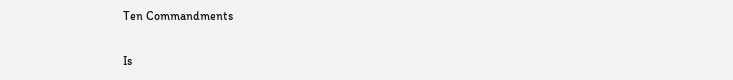Ten Commandments

Is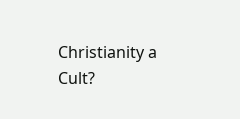Christianity a Cult?